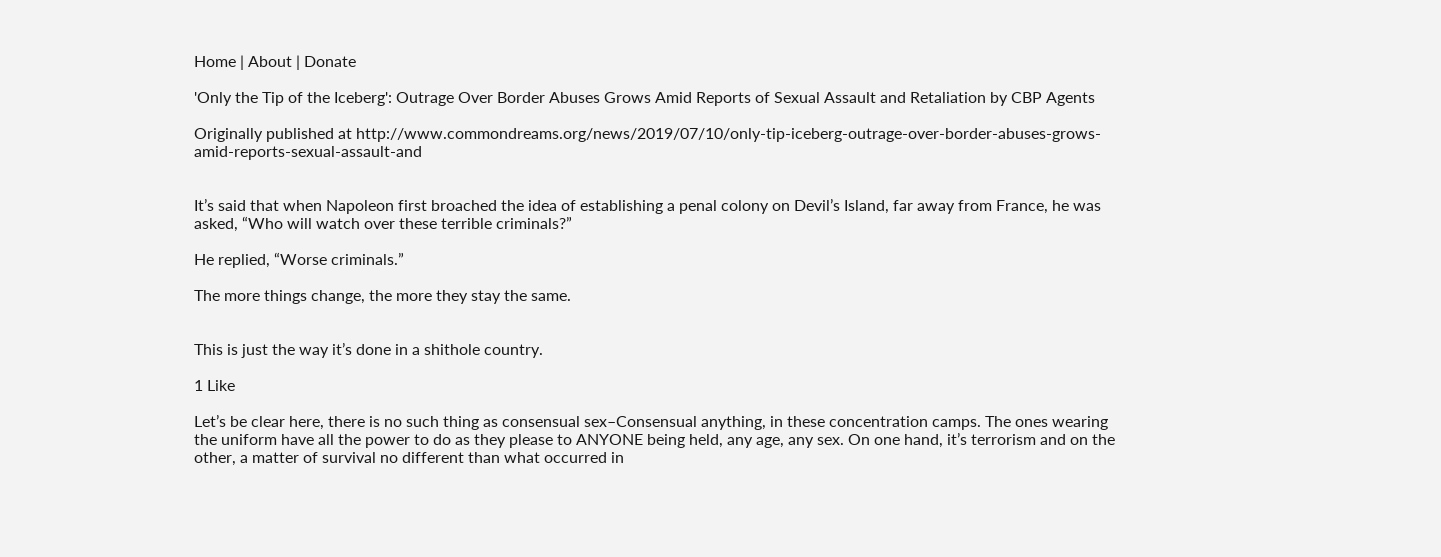Home | About | Donate

'Only the Tip of the Iceberg': Outrage Over Border Abuses Grows Amid Reports of Sexual Assault and Retaliation by CBP Agents

Originally published at http://www.commondreams.org/news/2019/07/10/only-tip-iceberg-outrage-over-border-abuses-grows-amid-reports-sexual-assault-and


It’s said that when Napoleon first broached the idea of establishing a penal colony on Devil’s Island, far away from France, he was asked, “Who will watch over these terrible criminals?”

He replied, “Worse criminals.”

The more things change, the more they stay the same.


This is just the way it’s done in a shithole country.

1 Like

Let’s be clear here, there is no such thing as consensual sex–Consensual anything, in these concentration camps. The ones wearing the uniform have all the power to do as they please to ANYONE being held, any age, any sex. On one hand, it’s terrorism and on the other, a matter of survival no different than what occurred in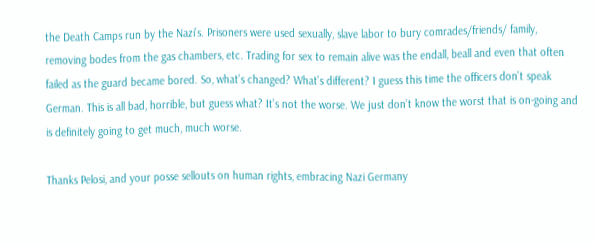the Death Camps run by the Nazi’s. Prisoners were used sexually, slave labor to bury comrades/friends/ family, removing bodes from the gas chambers, etc. Trading for sex to remain alive was the endall, beall and even that often failed as the guard became bored. So, what’s changed? What’s different? I guess this time the officers don’t speak German. This is all bad, horrible, but guess what? It’s not the worse. We just don’t know the worst that is on-going and is definitely going to get much, much worse.

Thanks Pelosi, and your posse sellouts on human rights, embracing Nazi Germany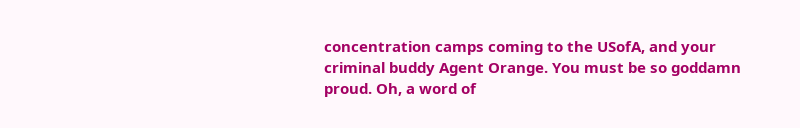concentration camps coming to the USofA, and your criminal buddy Agent Orange. You must be so goddamn proud. Oh, a word of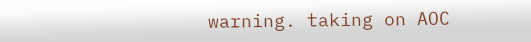warning. taking on AOC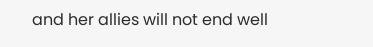and her allies will not end well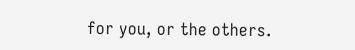for you, or the others.